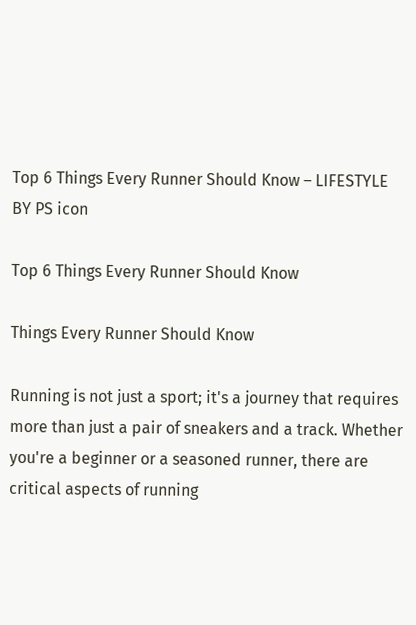Top 6 Things Every Runner Should Know – LIFESTYLE BY PS icon

Top 6 Things Every Runner Should Know

Things Every Runner Should Know

Running is not just a sport; it's a journey that requires more than just a pair of sneakers and a track. Whether you're a beginner or a seasoned runner, there are critical aspects of running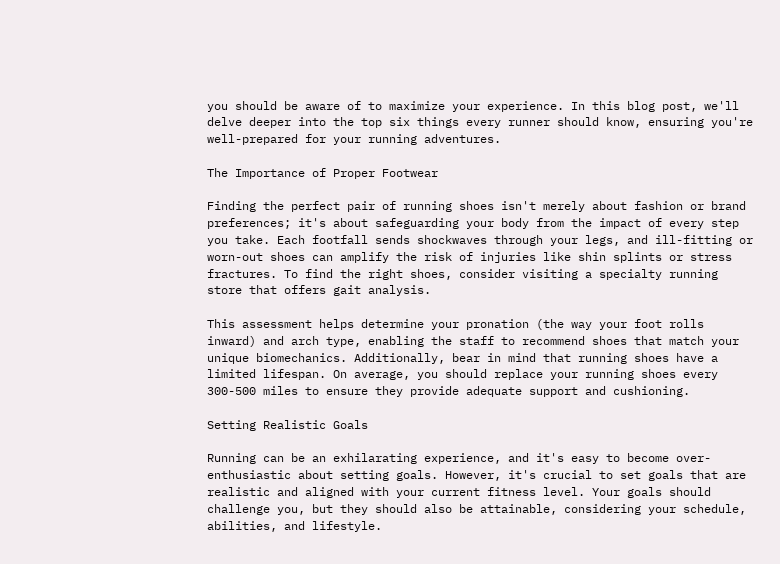you should be aware of to maximize your experience. In this blog post, we'll delve deeper into the top six things every runner should know, ensuring you're well-prepared for your running adventures.

The Importance of Proper Footwear

Finding the perfect pair of running shoes isn't merely about fashion or brand preferences; it's about safeguarding your body from the impact of every step you take. Each footfall sends shockwaves through your legs, and ill-fitting or worn-out shoes can amplify the risk of injuries like shin splints or stress fractures. To find the right shoes, consider visiting a specialty running store that offers gait analysis.

This assessment helps determine your pronation (the way your foot rolls inward) and arch type, enabling the staff to recommend shoes that match your unique biomechanics. Additionally, bear in mind that running shoes have a limited lifespan. On average, you should replace your running shoes every 300-500 miles to ensure they provide adequate support and cushioning.

Setting Realistic Goals

Running can be an exhilarating experience, and it's easy to become over-enthusiastic about setting goals. However, it's crucial to set goals that are realistic and aligned with your current fitness level. Your goals should challenge you, but they should also be attainable, considering your schedule, abilities, and lifestyle.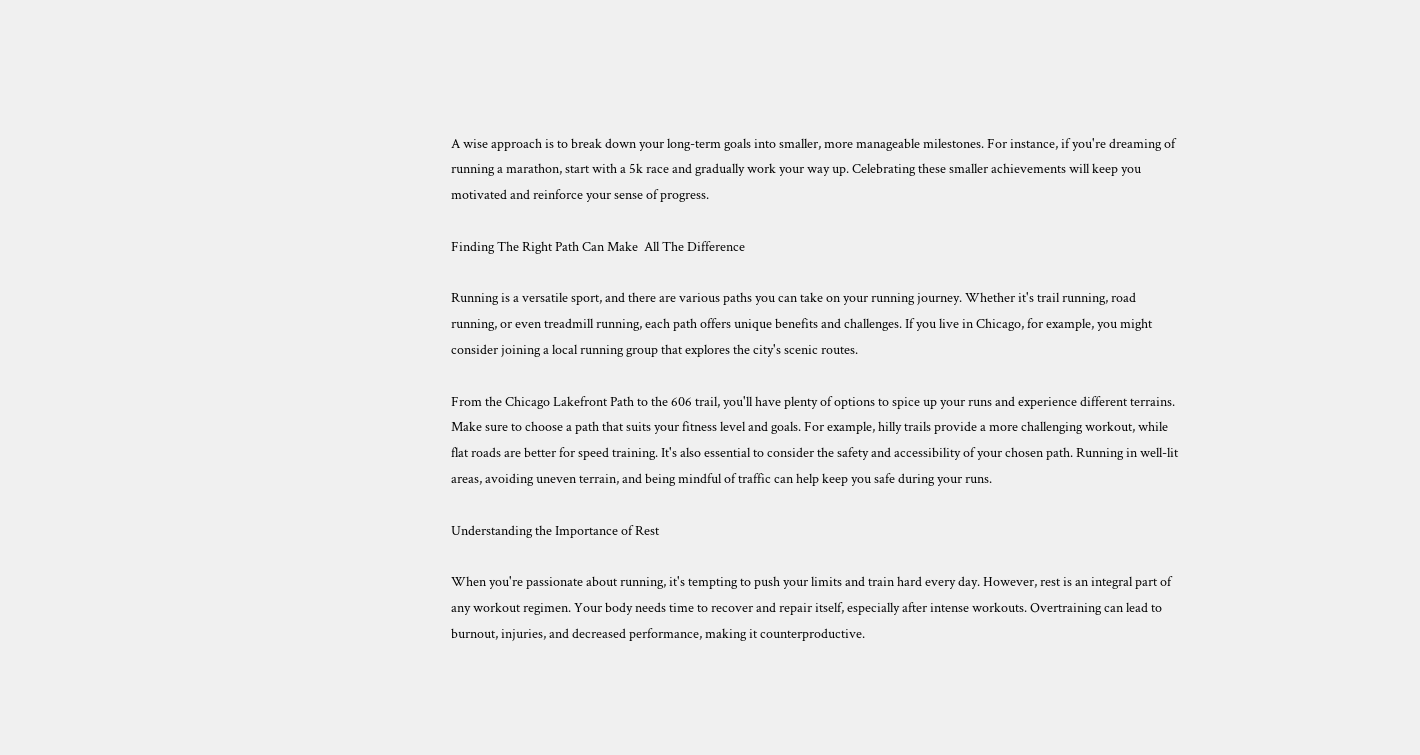A wise approach is to break down your long-term goals into smaller, more manageable milestones. For instance, if you're dreaming of running a marathon, start with a 5k race and gradually work your way up. Celebrating these smaller achievements will keep you motivated and reinforce your sense of progress.

Finding The Right Path Can Make  All The Difference

Running is a versatile sport, and there are various paths you can take on your running journey. Whether it's trail running, road running, or even treadmill running, each path offers unique benefits and challenges. If you live in Chicago, for example, you might consider joining a local running group that explores the city's scenic routes.

From the Chicago Lakefront Path to the 606 trail, you'll have plenty of options to spice up your runs and experience different terrains. Make sure to choose a path that suits your fitness level and goals. For example, hilly trails provide a more challenging workout, while flat roads are better for speed training. It's also essential to consider the safety and accessibility of your chosen path. Running in well-lit areas, avoiding uneven terrain, and being mindful of traffic can help keep you safe during your runs.

Understanding the Importance of Rest

When you're passionate about running, it's tempting to push your limits and train hard every day. However, rest is an integral part of any workout regimen. Your body needs time to recover and repair itself, especially after intense workouts. Overtraining can lead to burnout, injuries, and decreased performance, making it counterproductive.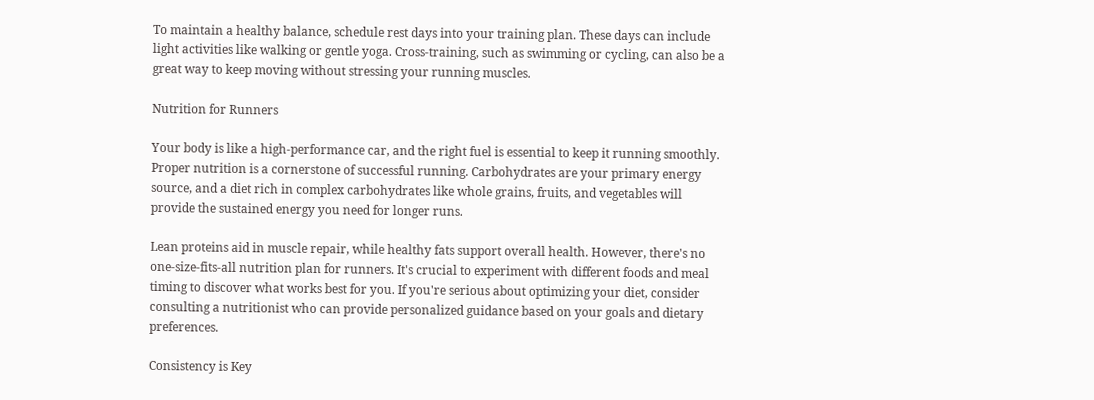To maintain a healthy balance, schedule rest days into your training plan. These days can include light activities like walking or gentle yoga. Cross-training, such as swimming or cycling, can also be a great way to keep moving without stressing your running muscles.

Nutrition for Runners

Your body is like a high-performance car, and the right fuel is essential to keep it running smoothly. Proper nutrition is a cornerstone of successful running. Carbohydrates are your primary energy source, and a diet rich in complex carbohydrates like whole grains, fruits, and vegetables will provide the sustained energy you need for longer runs.

Lean proteins aid in muscle repair, while healthy fats support overall health. However, there's no one-size-fits-all nutrition plan for runners. It's crucial to experiment with different foods and meal timing to discover what works best for you. If you're serious about optimizing your diet, consider consulting a nutritionist who can provide personalized guidance based on your goals and dietary preferences.

Consistency is Key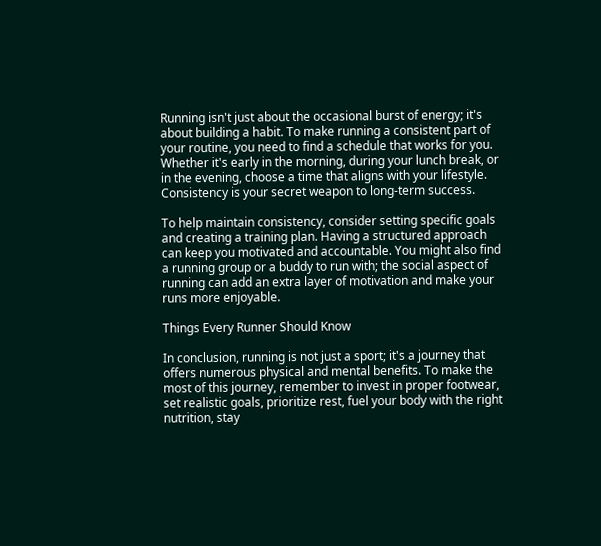Running isn't just about the occasional burst of energy; it's about building a habit. To make running a consistent part of your routine, you need to find a schedule that works for you. Whether it's early in the morning, during your lunch break, or in the evening, choose a time that aligns with your lifestyle. Consistency is your secret weapon to long-term success.

To help maintain consistency, consider setting specific goals and creating a training plan. Having a structured approach can keep you motivated and accountable. You might also find a running group or a buddy to run with; the social aspect of running can add an extra layer of motivation and make your runs more enjoyable.

Things Every Runner Should Know

In conclusion, running is not just a sport; it's a journey that offers numerous physical and mental benefits. To make the most of this journey, remember to invest in proper footwear, set realistic goals, prioritize rest, fuel your body with the right nutrition, stay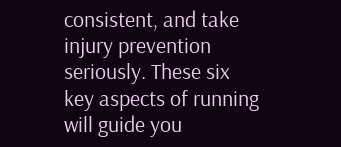consistent, and take injury prevention seriously. These six key aspects of running will guide you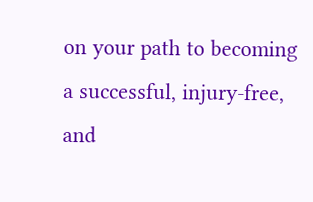on your path to becoming a successful, injury-free, and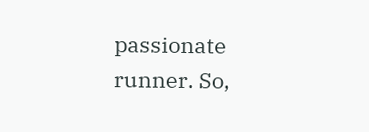passionate runner. So,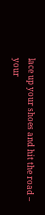lace up your shoes and hit the road – your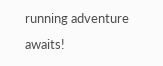running adventure awaits!